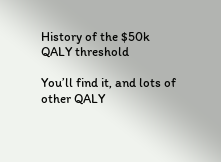History of the $50k QALY threshold

You’ll find it, and lots of other QALY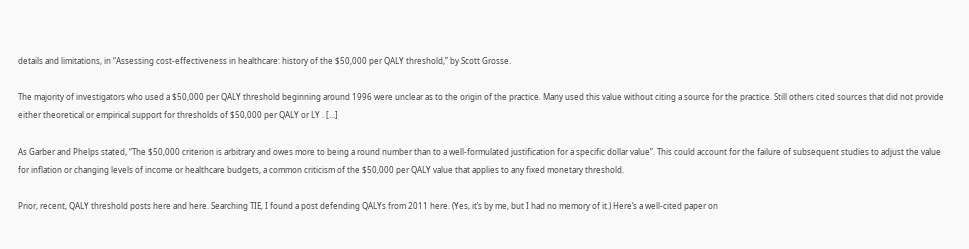details and limitations, in “Assessing cost-effectiveness in healthcare: history of the $50,000 per QALY threshold,” by Scott Grosse.

The majority of investigators who used a $50,000 per QALY threshold beginning around 1996 were unclear as to the origin of the practice. Many used this value without citing a source for the practice. Still others cited sources that did not provide either theoretical or empirical support for thresholds of $50,000 per QALY or LY . […]

As Garber and Phelps stated, “The $50,000 criterion is arbitrary and owes more to being a round number than to a well-formulated justification for a specific dollar value”. This could account for the failure of subsequent studies to adjust the value for inflation or changing levels of income or healthcare budgets, a common criticism of the $50,000 per QALY value that applies to any fixed monetary threshold.

Prior, recent, QALY threshold posts here and here. Searching TIE, I found a post defending QALYs from 2011 here. (Yes, it’s by me, but I had no memory of it.) Here’s a well-cited paper on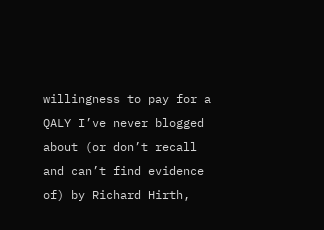willingness to pay for a QALY I’ve never blogged about (or don’t recall and can’t find evidence of) by Richard Hirth,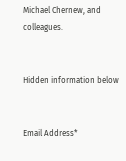Michael Chernew, and colleagues.


Hidden information below


Email Address*